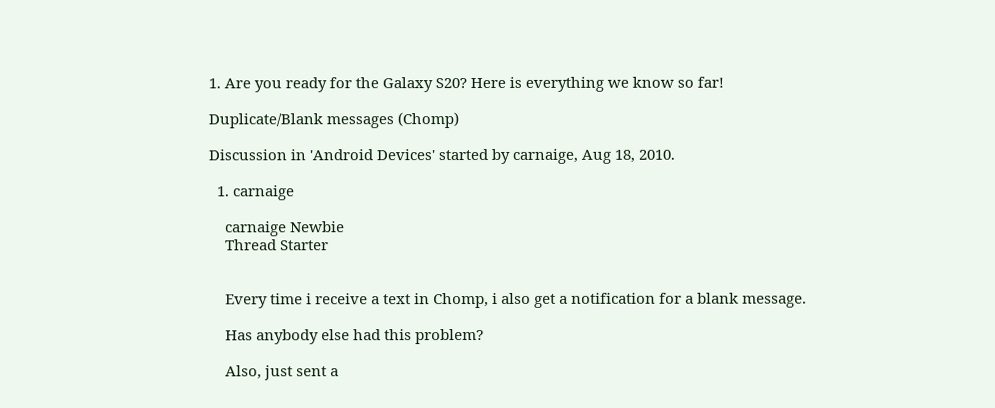1. Are you ready for the Galaxy S20? Here is everything we know so far!

Duplicate/Blank messages (Chomp)

Discussion in 'Android Devices' started by carnaige, Aug 18, 2010.

  1. carnaige

    carnaige Newbie
    Thread Starter


    Every time i receive a text in Chomp, i also get a notification for a blank message.

    Has anybody else had this problem?

    Also, just sent a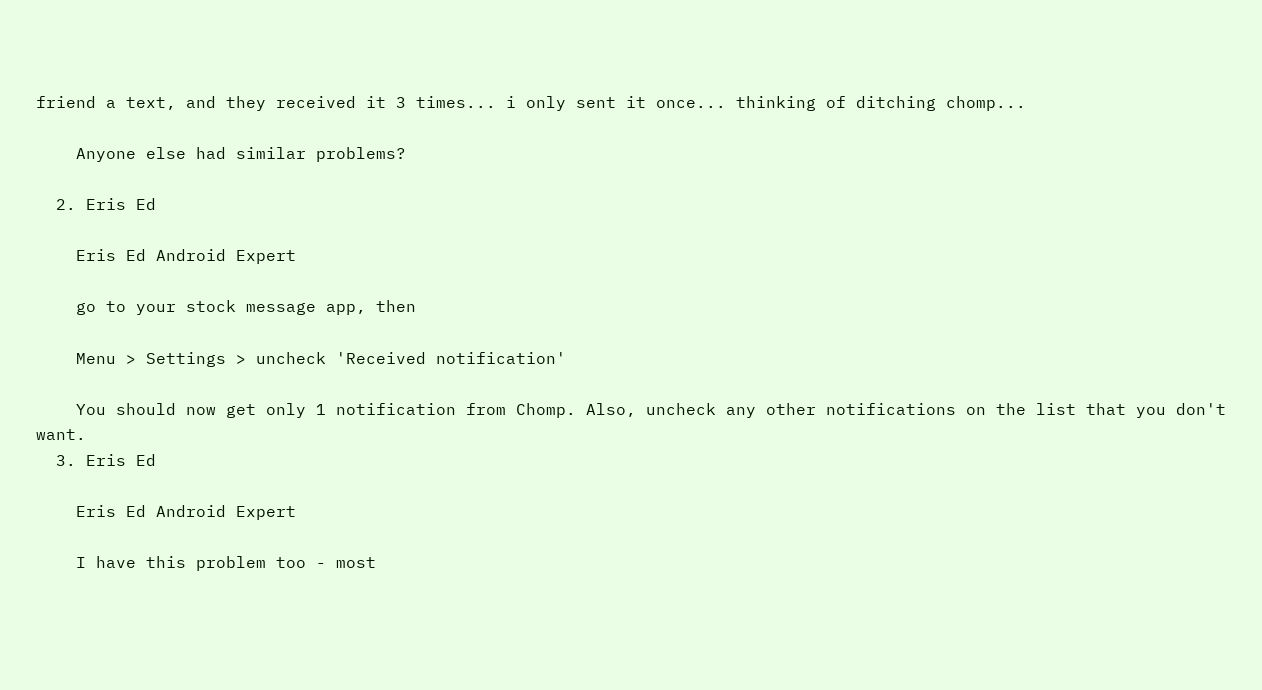friend a text, and they received it 3 times... i only sent it once... thinking of ditching chomp...

    Anyone else had similar problems?

  2. Eris Ed

    Eris Ed Android Expert

    go to your stock message app, then

    Menu > Settings > uncheck 'Received notification'

    You should now get only 1 notification from Chomp. Also, uncheck any other notifications on the list that you don't want.
  3. Eris Ed

    Eris Ed Android Expert

    I have this problem too - most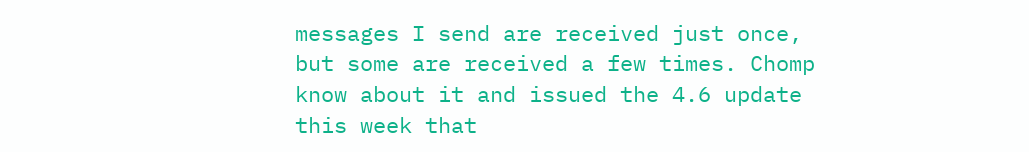messages I send are received just once, but some are received a few times. Chomp know about it and issued the 4.6 update this week that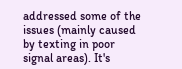addressed some of the issues (mainly caused by texting in poor signal areas). It's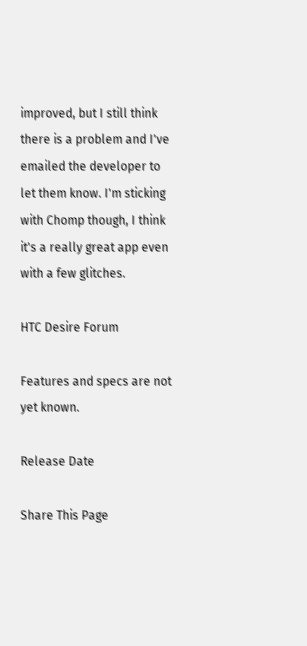improved, but I still think there is a problem and I've emailed the developer to let them know. I'm sticking with Chomp though, I think it's a really great app even with a few glitches.

HTC Desire Forum

Features and specs are not yet known.

Release Date

Share This Page